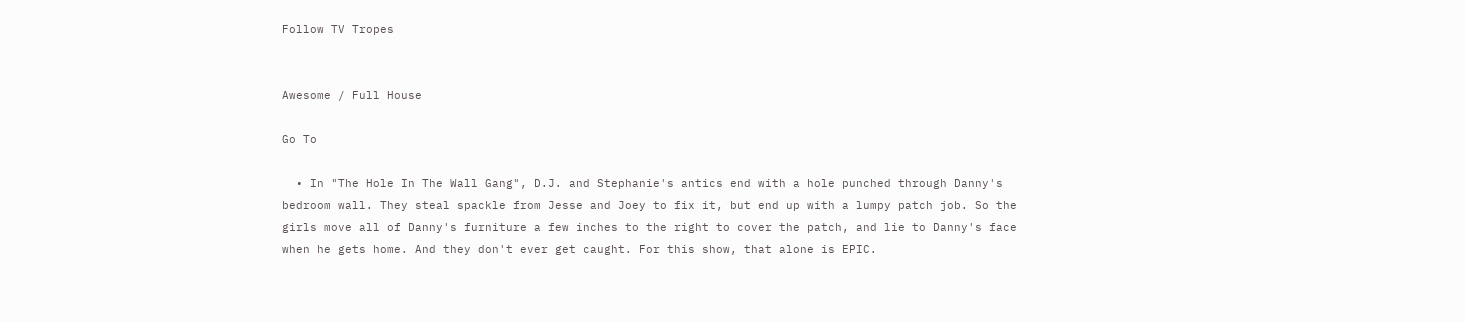Follow TV Tropes


Awesome / Full House

Go To

  • In "The Hole In The Wall Gang", D.J. and Stephanie's antics end with a hole punched through Danny's bedroom wall. They steal spackle from Jesse and Joey to fix it, but end up with a lumpy patch job. So the girls move all of Danny's furniture a few inches to the right to cover the patch, and lie to Danny's face when he gets home. And they don't ever get caught. For this show, that alone is EPIC.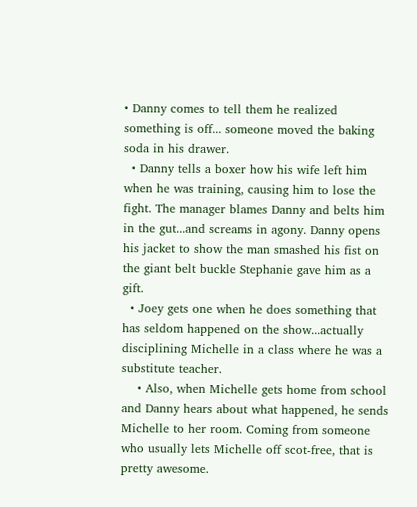• Danny comes to tell them he realized something is off... someone moved the baking soda in his drawer.
  • Danny tells a boxer how his wife left him when he was training, causing him to lose the fight. The manager blames Danny and belts him in the gut...and screams in agony. Danny opens his jacket to show the man smashed his fist on the giant belt buckle Stephanie gave him as a gift.
  • Joey gets one when he does something that has seldom happened on the show...actually disciplining Michelle in a class where he was a substitute teacher.
    • Also, when Michelle gets home from school and Danny hears about what happened, he sends Michelle to her room. Coming from someone who usually lets Michelle off scot-free, that is pretty awesome.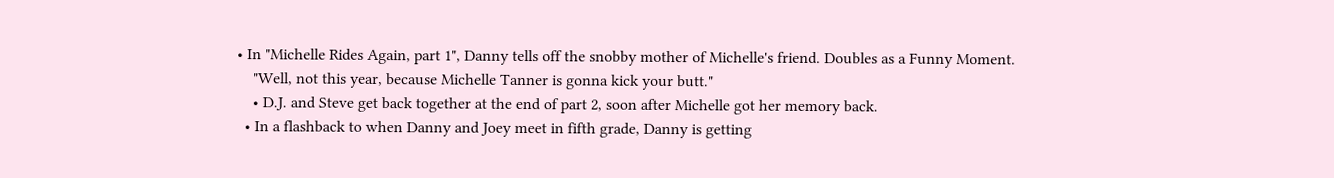• In "Michelle Rides Again, part 1", Danny tells off the snobby mother of Michelle's friend. Doubles as a Funny Moment.
    "Well, not this year, because Michelle Tanner is gonna kick your butt."
    • D.J. and Steve get back together at the end of part 2, soon after Michelle got her memory back.
  • In a flashback to when Danny and Joey meet in fifth grade, Danny is getting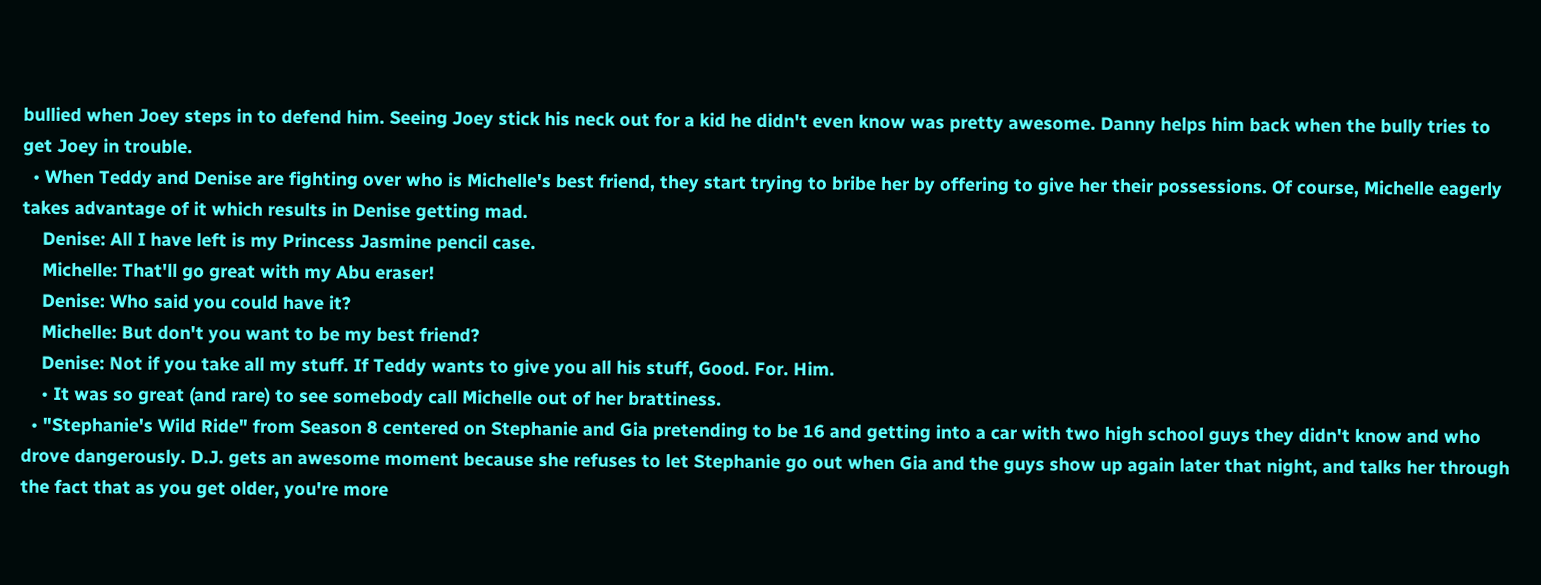bullied when Joey steps in to defend him. Seeing Joey stick his neck out for a kid he didn't even know was pretty awesome. Danny helps him back when the bully tries to get Joey in trouble.
  • When Teddy and Denise are fighting over who is Michelle's best friend, they start trying to bribe her by offering to give her their possessions. Of course, Michelle eagerly takes advantage of it which results in Denise getting mad.
    Denise: All I have left is my Princess Jasmine pencil case.
    Michelle: That'll go great with my Abu eraser!
    Denise: Who said you could have it?
    Michelle: But don't you want to be my best friend?
    Denise: Not if you take all my stuff. If Teddy wants to give you all his stuff, Good. For. Him.
    • It was so great (and rare) to see somebody call Michelle out of her brattiness.
  • "Stephanie's Wild Ride" from Season 8 centered on Stephanie and Gia pretending to be 16 and getting into a car with two high school guys they didn't know and who drove dangerously. D.J. gets an awesome moment because she refuses to let Stephanie go out when Gia and the guys show up again later that night, and talks her through the fact that as you get older, you're more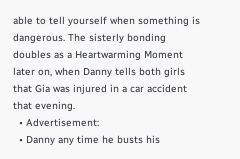able to tell yourself when something is dangerous. The sisterly bonding doubles as a Heartwarming Moment later on, when Danny tells both girls that Gia was injured in a car accident that evening.
  • Advertisement:
  • Danny any time he busts his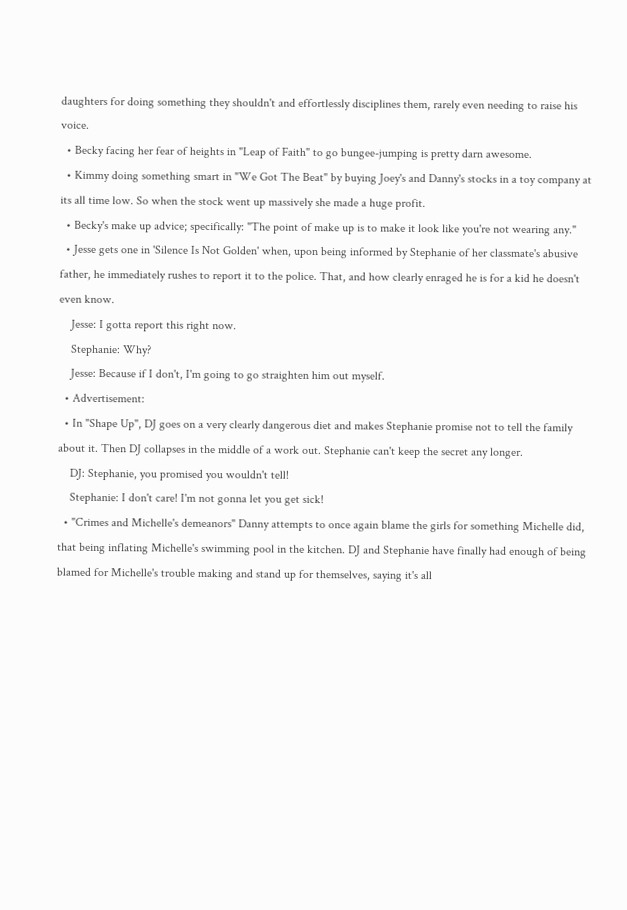daughters for doing something they shouldn't and effortlessly disciplines them, rarely even needing to raise his voice.
  • Becky facing her fear of heights in "Leap of Faith" to go bungee-jumping is pretty darn awesome.
  • Kimmy doing something smart in "We Got The Beat" by buying Joey's and Danny's stocks in a toy company at its all time low. So when the stock went up massively she made a huge profit.
  • Becky's make up advice; specifically: "The point of make up is to make it look like you're not wearing any."
  • Jesse gets one in 'Silence Is Not Golden' when, upon being informed by Stephanie of her classmate's abusive father, he immediately rushes to report it to the police. That, and how clearly enraged he is for a kid he doesn't even know.
    Jesse: I gotta report this right now.
    Stephanie: Why?
    Jesse: Because if I don't, I'm going to go straighten him out myself.
  • Advertisement:
  • In "Shape Up", DJ goes on a very clearly dangerous diet and makes Stephanie promise not to tell the family about it. Then DJ collapses in the middle of a work out. Stephanie can't keep the secret any longer.
    DJ: Stephanie, you promised you wouldn't tell!
    Stephanie: I don't care! I'm not gonna let you get sick!
  • "Crimes and Michelle's demeanors" Danny attempts to once again blame the girls for something Michelle did, that being inflating Michelle's swimming pool in the kitchen. DJ and Stephanie have finally had enough of being blamed for Michelle's trouble making and stand up for themselves, saying it's all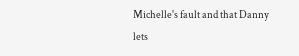Michelle's fault and that Danny lets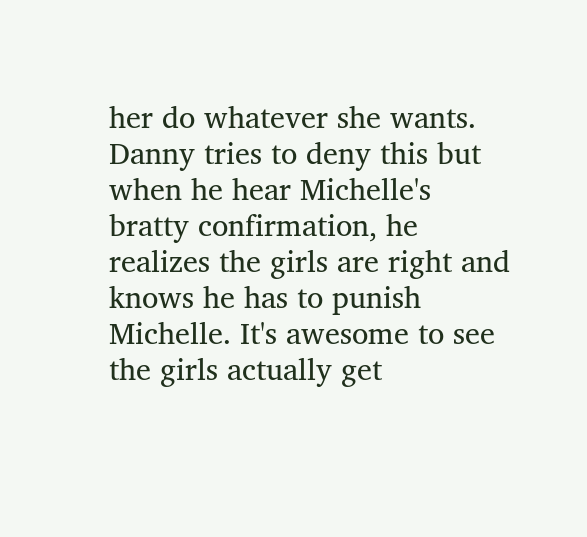her do whatever she wants. Danny tries to deny this but when he hear Michelle's bratty confirmation, he realizes the girls are right and knows he has to punish Michelle. It's awesome to see the girls actually get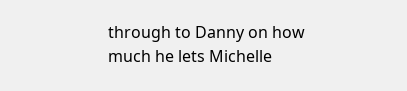through to Danny on how much he lets Michelle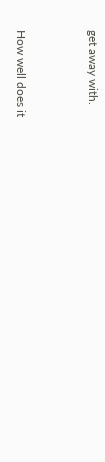get away with.


How well does it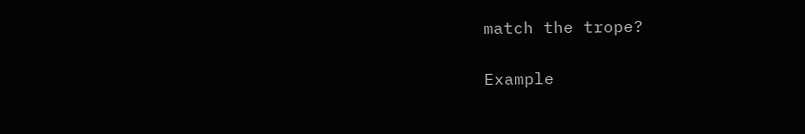match the trope?

Example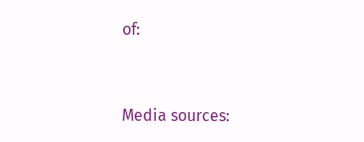of:


Media sources: